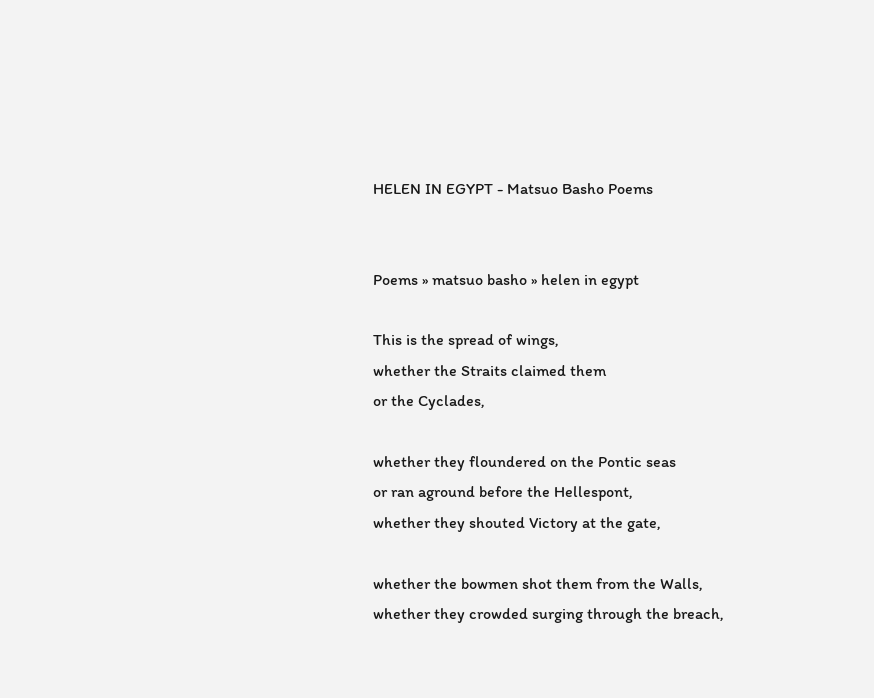HELEN IN EGYPT - Matsuo Basho Poems


Poems » matsuo basho » helen in egypt

This is the spread of wings,
whether the Straits claimed them
or the Cyclades,

whether they floundered on the Pontic seas
or ran aground before the Hellespont,
whether they shouted Victory at the gate,

whether the bowmen shot them from the Walls,
whether they crowded surging through the breach,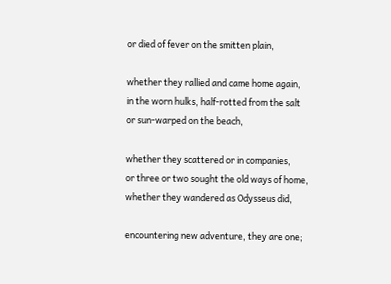or died of fever on the smitten plain,

whether they rallied and came home again,
in the worn hulks, half-rotted from the salt
or sun-warped on the beach,

whether they scattered or in companies,
or three or two sought the old ways of home,
whether they wandered as Odysseus did,

encountering new adventure, they are one;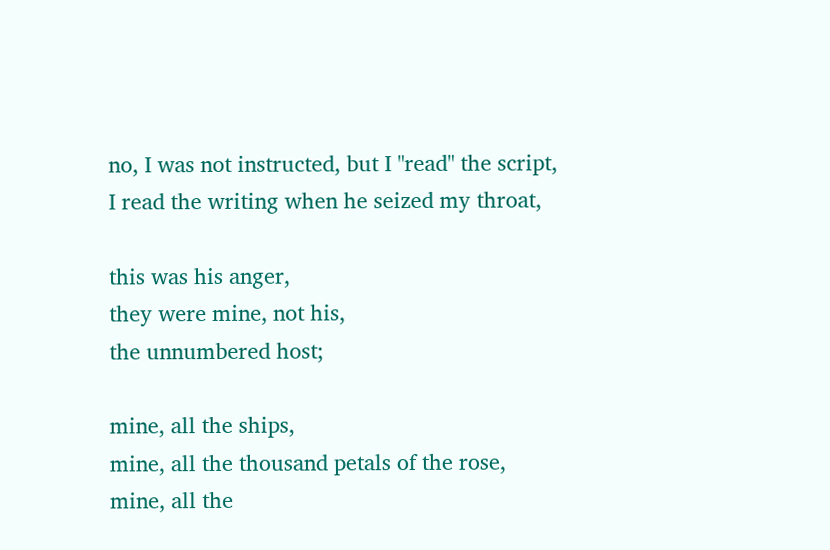no, I was not instructed, but I "read" the script,
I read the writing when he seized my throat,

this was his anger,
they were mine, not his,
the unnumbered host;

mine, all the ships,
mine, all the thousand petals of the rose,
mine, all the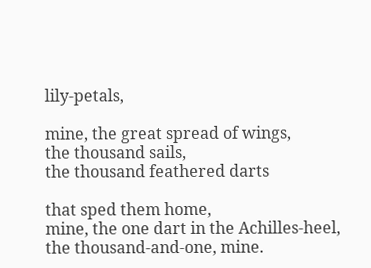lily-petals,

mine, the great spread of wings,
the thousand sails,
the thousand feathered darts

that sped them home,
mine, the one dart in the Achilles-heel,
the thousand-and-one, mine.